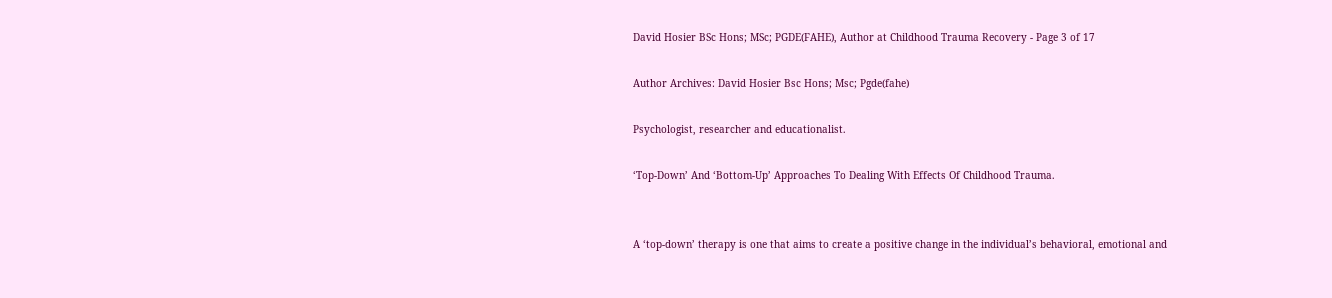David Hosier BSc Hons; MSc; PGDE(FAHE), Author at Childhood Trauma Recovery - Page 3 of 17

Author Archives: David Hosier Bsc Hons; Msc; Pgde(fahe)

Psychologist, researcher and educationalist.

‘Top-Down’ And ‘Bottom-Up’ Approaches To Dealing With Effects Of Childhood Trauma.


A ‘top-down’ therapy is one that aims to create a positive change in the individual’s behavioral, emotional and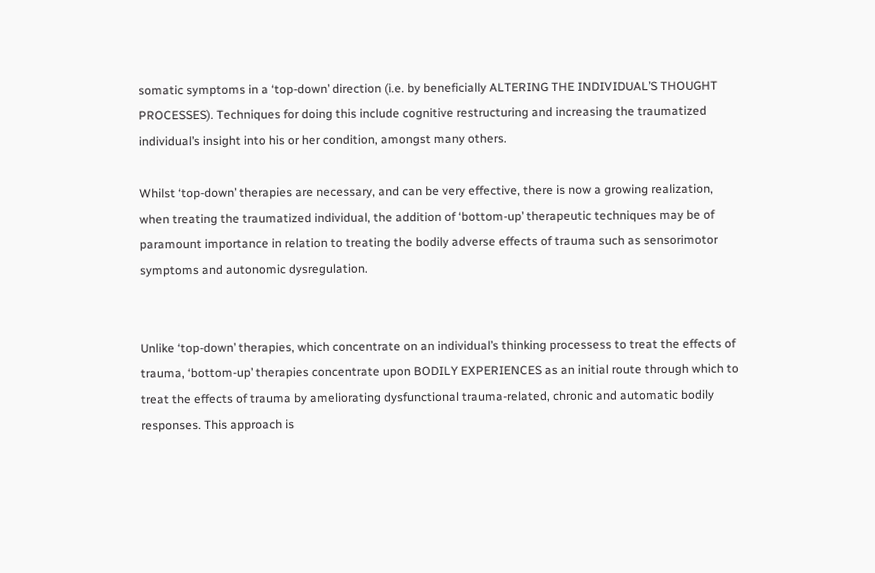somatic symptoms in a ‘top-down’ direction (i.e. by beneficially ALTERING THE INDIVIDUAL’S THOUGHT PROCESSES). Techniques for doing this include cognitive restructuring and increasing the traumatized individual’s insight into his or her condition, amongst many others.

Whilst ‘top-down’ therapies are necessary, and can be very effective, there is now a growing realization, when treating the traumatized individual, the addition of ‘bottom-up’ therapeutic techniques may be of paramount importance in relation to treating the bodily adverse effects of trauma such as sensorimotor symptoms and autonomic dysregulation.


Unlike ‘top-down’ therapies, which concentrate on an individual’s thinking processess to treat the effects of trauma, ‘bottom-up’ therapies concentrate upon BODILY EXPERIENCES as an initial route through which to treat the effects of trauma by ameliorating dysfunctional trauma-related, chronic and automatic bodily responses. This approach is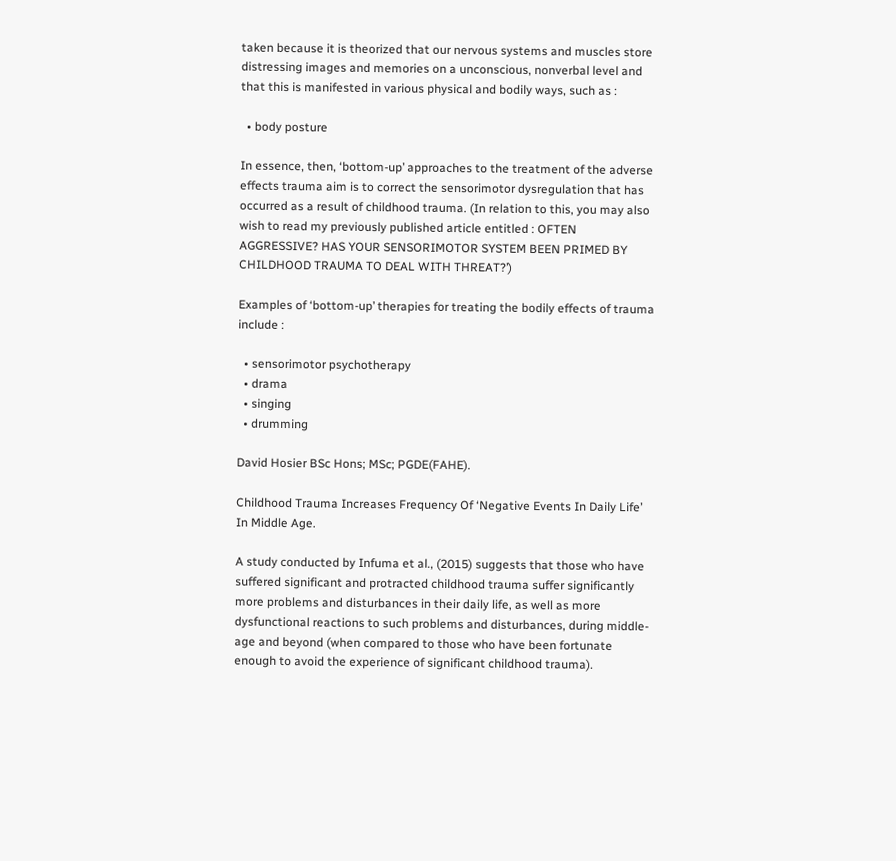taken because it is theorized that our nervous systems and muscles store distressing images and memories on a unconscious, nonverbal level and that this is manifested in various physical and bodily ways, such as :

  • body posture

In essence, then, ‘bottom-up’ approaches to the treatment of the adverse effects trauma aim is to correct the sensorimotor dysregulation that has occurred as a result of childhood trauma. (In relation to this, you may also wish to read my previously published article entitled : OFTEN AGGRESSIVE? HAS YOUR SENSORIMOTOR SYSTEM BEEN PRIMED BY CHILDHOOD TRAUMA TO DEAL WITH THREAT?’)

Examples of ‘bottom-up’ therapies for treating the bodily effects of trauma include :

  • sensorimotor psychotherapy
  • drama
  • singing
  • drumming

David Hosier BSc Hons; MSc; PGDE(FAHE).

Childhood Trauma Increases Frequency Of ‘Negative Events In Daily Life’ In Middle Age.

A study conducted by Infuma et al., (2015) suggests that those who have suffered significant and protracted childhood trauma suffer significantly more problems and disturbances in their daily life, as well as more dysfunctional reactions to such problems and disturbances, during middle-age and beyond (when compared to those who have been fortunate enough to avoid the experience of significant childhood trauma).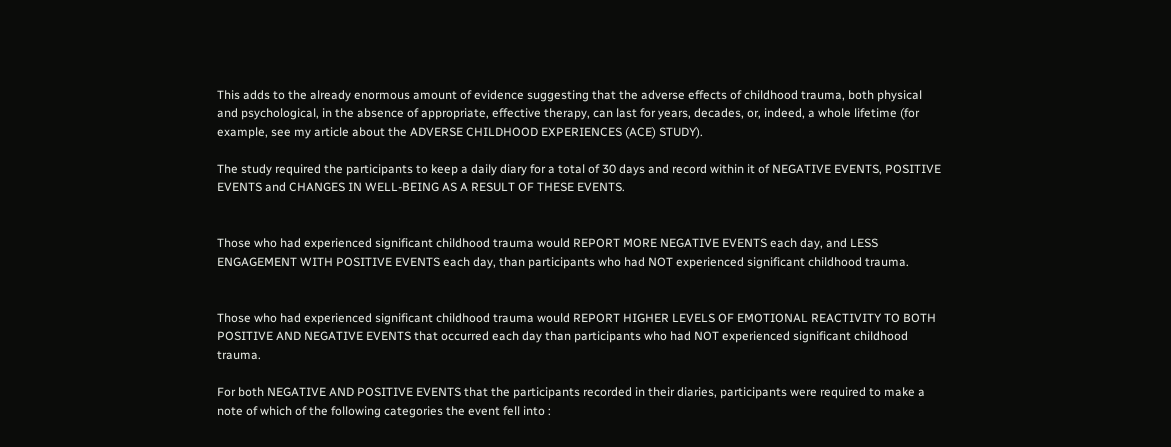This adds to the already enormous amount of evidence suggesting that the adverse effects of childhood trauma, both physical and psychological, in the absence of appropriate, effective therapy, can last for years, decades, or, indeed, a whole lifetime (for example, see my article about the ADVERSE CHILDHOOD EXPERIENCES (ACE) STUDY).

The study required the participants to keep a daily diary for a total of 30 days and record within it of NEGATIVE EVENTS, POSITIVE EVENTS and CHANGES IN WELL-BEING AS A RESULT OF THESE EVENTS.


Those who had experienced significant childhood trauma would REPORT MORE NEGATIVE EVENTS each day, and LESS ENGAGEMENT WITH POSITIVE EVENTS each day, than participants who had NOT experienced significant childhood trauma.


Those who had experienced significant childhood trauma would REPORT HIGHER LEVELS OF EMOTIONAL REACTIVITY TO BOTH POSITIVE AND NEGATIVE EVENTS that occurred each day than participants who had NOT experienced significant childhood trauma.

For both NEGATIVE AND POSITIVE EVENTS that the participants recorded in their diaries, participants were required to make a note of which of the following categories the event fell into :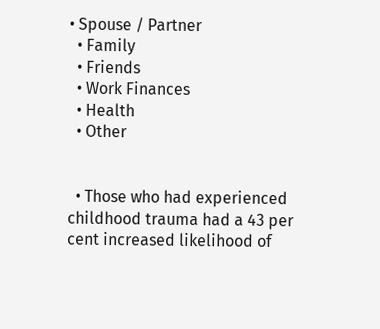• Spouse / Partner
  • Family
  • Friends
  • Work Finances
  • Health
  • Other


  • Those who had experienced childhood trauma had a 43 per cent increased likelihood of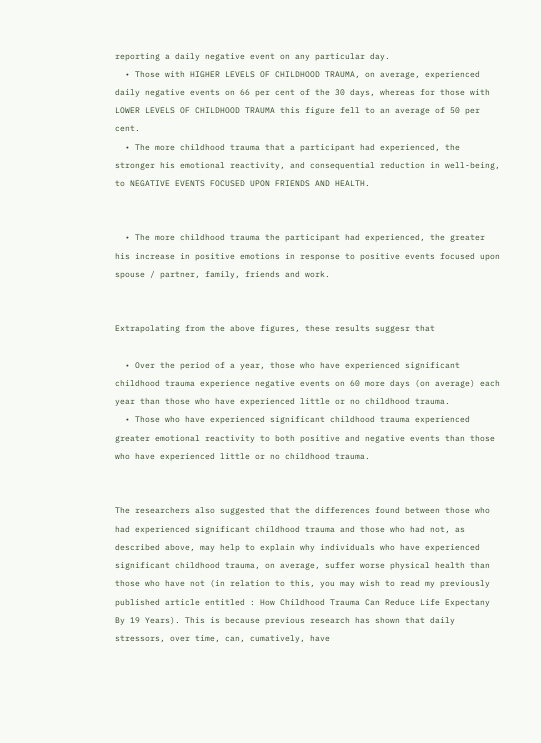reporting a daily negative event on any particular day.
  • Those with HIGHER LEVELS OF CHILDHOOD TRAUMA, on average, experienced daily negative events on 66 per cent of the 30 days, whereas for those with LOWER LEVELS OF CHILDHOOD TRAUMA this figure fell to an average of 50 per cent.
  • The more childhood trauma that a participant had experienced, the stronger his emotional reactivity, and consequential reduction in well-being, to NEGATIVE EVENTS FOCUSED UPON FRIENDS AND HEALTH.


  • The more childhood trauma the participant had experienced, the greater his increase in positive emotions in response to positive events focused upon spouse / partner, family, friends and work.


Extrapolating from the above figures, these results suggesr that

  • Over the period of a year, those who have experienced significant childhood trauma experience negative events on 60 more days (on average) each year than those who have experienced little or no childhood trauma.
  • Those who have experienced significant childhood trauma experienced greater emotional reactivity to both positive and negative events than those who have experienced little or no childhood trauma.


The researchers also suggested that the differences found between those who had experienced significant childhood trauma and those who had not, as described above, may help to explain why individuals who have experienced significant childhood trauma, on average, suffer worse physical health than those who have not (in relation to this, you may wish to read my previously published article entitled : How Childhood Trauma Can Reduce Life Expectany By 19 Years). This is because previous research has shown that daily stressors, over time, can, cumatively, have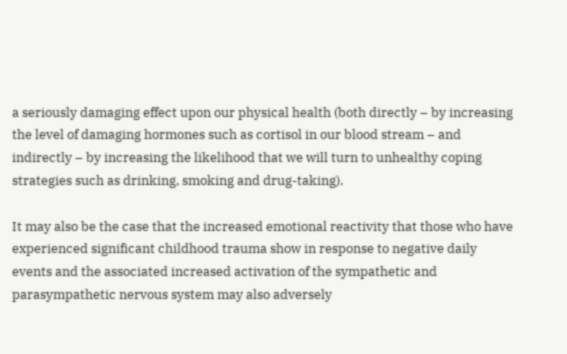a seriously damaging effect upon our physical health (both directly – by increasing the level of damaging hormones such as cortisol in our blood stream – and indirectly – by increasing the likelihood that we will turn to unhealthy coping strategies such as drinking, smoking and drug-taking).

It may also be the case that the increased emotional reactivity that those who have experienced significant childhood trauma show in response to negative daily events and the associated increased activation of the sympathetic and parasympathetic nervous system may also adversely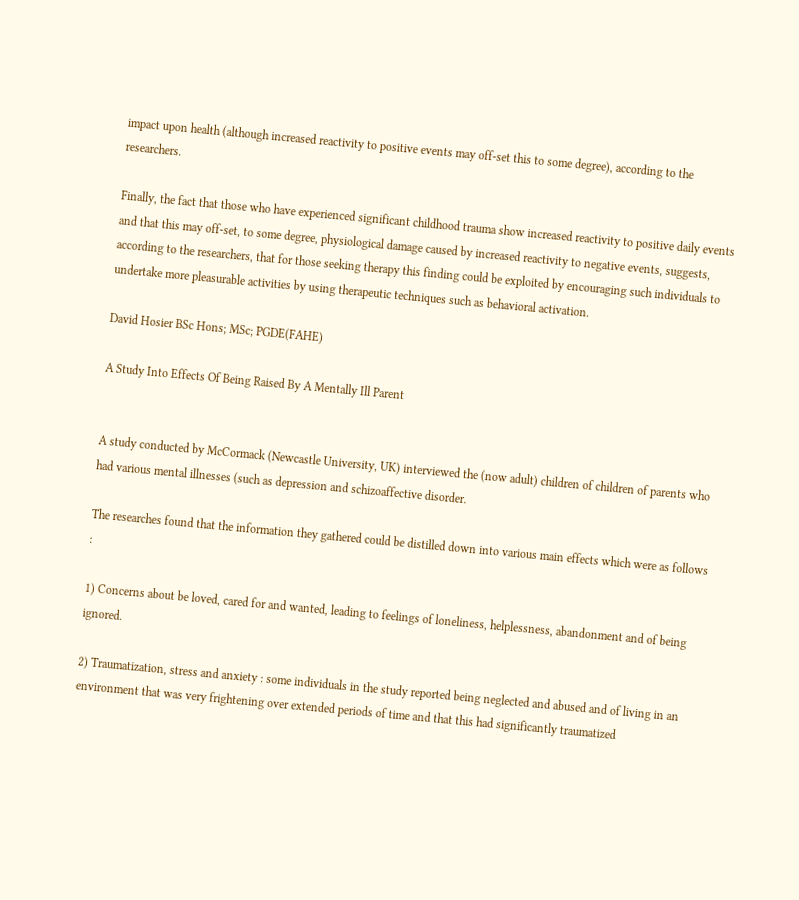impact upon health (although increased reactivity to positive events may off-set this to some degree), according to the researchers.

Finally, the fact that those who have experienced significant childhood trauma show increased reactivity to positive daily events and that this may off-set, to some degree, physiological damage caused by increased reactivity to negative events, suggests, according to the researchers, that for those seeking therapy this finding could be exploited by encouraging such individuals to undertake more pleasurable activities by using therapeutic techniques such as behavioral activation.

David Hosier BSc Hons; MSc; PGDE(FAHE)

A Study Into Effects Of Being Raised By A Mentally Ill Parent


A study conducted by McCormack (Newcastle University, UK) interviewed the (now adult) children of children of parents who had various mental illnesses (such as depression and schizoaffective disorder.

The researches found that the information they gathered could be distilled down into various main effects which were as follows :

1) Concerns about be loved, cared for and wanted, leading to feelings of loneliness, helplessness, abandonment and of being ignored.

2) Traumatization, stress and anxiety : some individuals in the study reported being neglected and abused and of living in an environment that was very frightening over extended periods of time and that this had significantly traumatized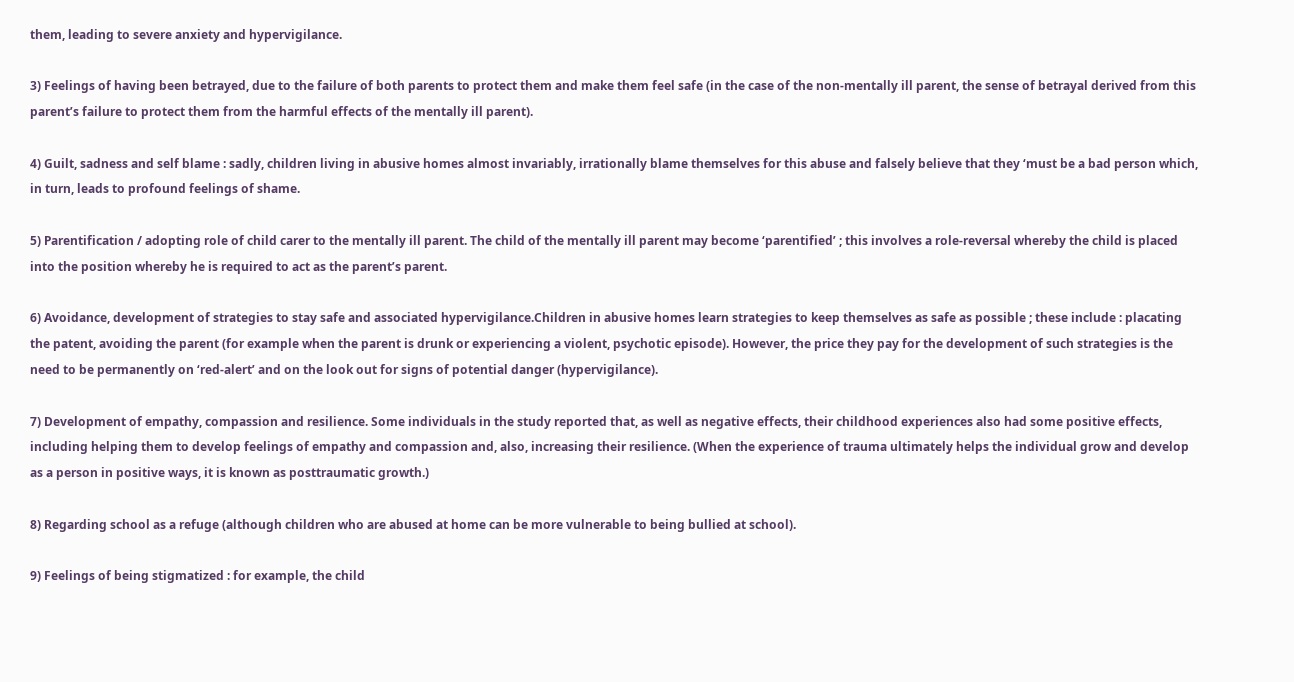them, leading to severe anxiety and hypervigilance.

3) Feelings of having been betrayed, due to the failure of both parents to protect them and make them feel safe (in the case of the non-mentally ill parent, the sense of betrayal derived from this parent’s failure to protect them from the harmful effects of the mentally ill parent).

4) Guilt, sadness and self blame : sadly, children living in abusive homes almost invariably, irrationally blame themselves for this abuse and falsely believe that they ‘must be a bad person which, in turn, leads to profound feelings of shame.

5) Parentification / adopting role of child carer to the mentally ill parent. The child of the mentally ill parent may become ‘parentified’ ; this involves a role-reversal whereby the child is placed into the position whereby he is required to act as the parent’s parent.

6) Avoidance, development of strategies to stay safe and associated hypervigilance.Children in abusive homes learn strategies to keep themselves as safe as possible ; these include : placating the patent, avoiding the parent (for example when the parent is drunk or experiencing a violent, psychotic episode). However, the price they pay for the development of such strategies is the need to be permanently on ‘red-alert’ and on the look out for signs of potential danger (hypervigilance).

7) Development of empathy, compassion and resilience. Some individuals in the study reported that, as well as negative effects, their childhood experiences also had some positive effects, including helping them to develop feelings of empathy and compassion and, also, increasing their resilience. (When the experience of trauma ultimately helps the individual grow and develop as a person in positive ways, it is known as posttraumatic growth.)

8) Regarding school as a refuge (although children who are abused at home can be more vulnerable to being bullied at school).

9) Feelings of being stigmatized : for example, the child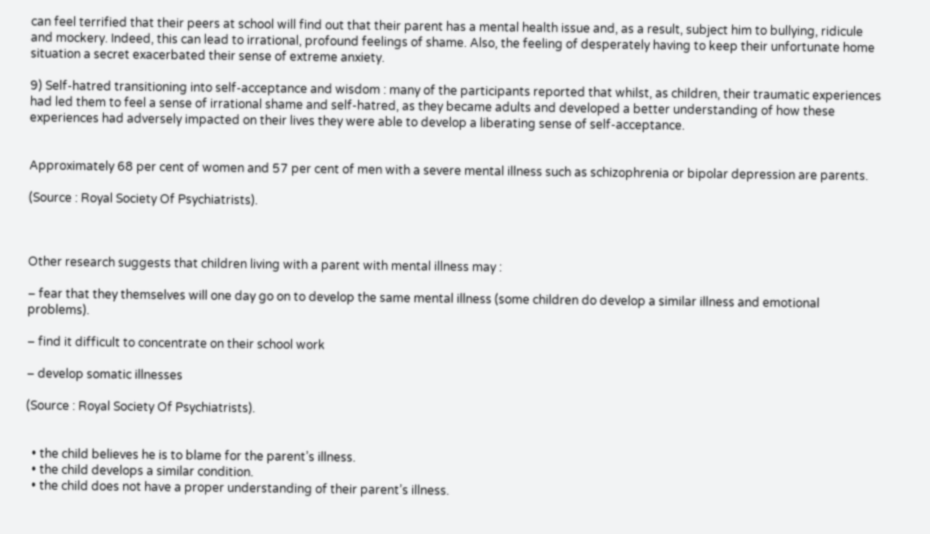can feel terrified that their peers at school will find out that their parent has a mental health issue and, as a result, subject him to bullying, ridicule and mockery. Indeed, this can lead to irrational, profound feelings of shame. Also, the feeling of desperately having to keep their unfortunate home situation a secret exacerbated their sense of extreme anxiety.

9) Self-hatred transitioning into self-acceptance and wisdom : many of the participants reported that whilst, as children, their traumatic experiences had led them to feel a sense of irrational shame and self-hatred, as they became adults and developed a better understanding of how these experiences had adversely impacted on their lives they were able to develop a liberating sense of self-acceptance.


Approximately 68 per cent of women and 57 per cent of men with a severe mental illness such as schizophrenia or bipolar depression are parents.

(Source : Royal Society Of Psychiatrists).



Other research suggests that children living with a parent with mental illness may :

– fear that they themselves will one day go on to develop the same mental illness (some children do develop a similar illness and emotional problems).

– find it difficult to concentrate on their school work

– develop somatic illnesses

(Source : Royal Society Of Psychiatrists).


  • the child believes he is to blame for the parent’s illness.
  • the child develops a similar condition.
  • the child does not have a proper understanding of their parent’s illness.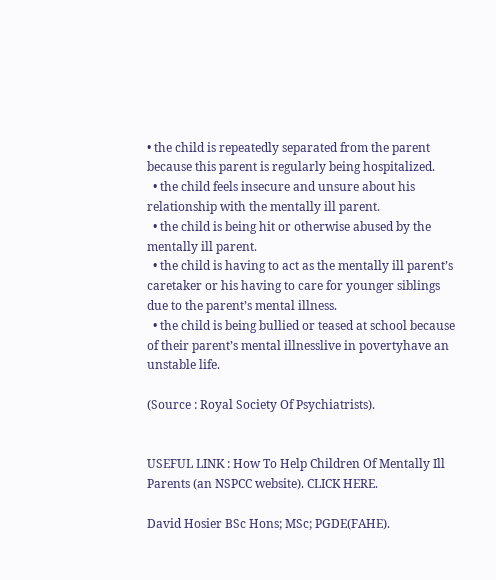• the child is repeatedly separated from the parent because this parent is regularly being hospitalized.
  • the child feels insecure and unsure about his relationship with the mentally ill parent.
  • the child is being hit or otherwise abused by the mentally ill parent.
  • the child is having to act as the mentally ill parent’s caretaker or his having to care for younger siblings due to the parent’s mental illness.
  • the child is being bullied or teased at school because of their parent’s mental illnesslive in povertyhave an unstable life.

(Source : Royal Society Of Psychiatrists).


USEFUL LINK : How To Help Children Of Mentally Ill Parents (an NSPCC website). CLICK HERE.

David Hosier BSc Hons; MSc; PGDE(FAHE).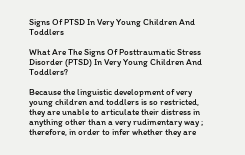Signs Of PTSD In Very Young Children And Toddlers

What Are The Signs Of Posttraumatic Stress Disorder (PTSD) In Very Young Children And Toddlers?

Because the linguistic development of very young children and toddlers is so restricted, they are unable to articulate their distress in anything other than a very rudimentary way ; therefore, in order to infer whether they are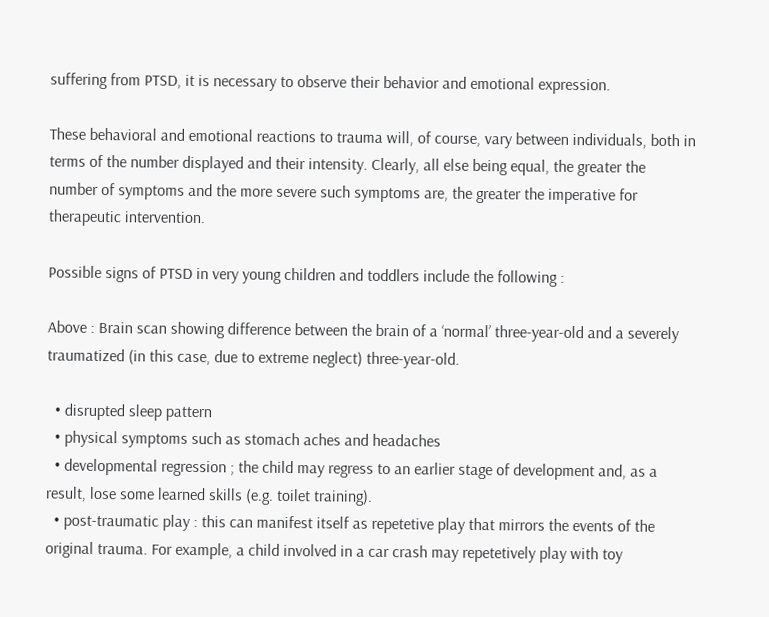suffering from PTSD, it is necessary to observe their behavior and emotional expression.

These behavioral and emotional reactions to trauma will, of course, vary between individuals, both in terms of the number displayed and their intensity. Clearly, all else being equal, the greater the number of symptoms and the more severe such symptoms are, the greater the imperative for therapeutic intervention.

Possible signs of PTSD in very young children and toddlers include the following :

Above : Brain scan showing difference between the brain of a ‘normal’ three-year-old and a severely traumatized (in this case, due to extreme neglect) three-year-old.

  • disrupted sleep pattern
  • physical symptoms such as stomach aches and headaches
  • developmental regression ; the child may regress to an earlier stage of development and, as a result, lose some learned skills (e.g. toilet training).
  • post-traumatic play : this can manifest itself as repetetive play that mirrors the events of the original trauma. For example, a child involved in a car crash may repetetively play with toy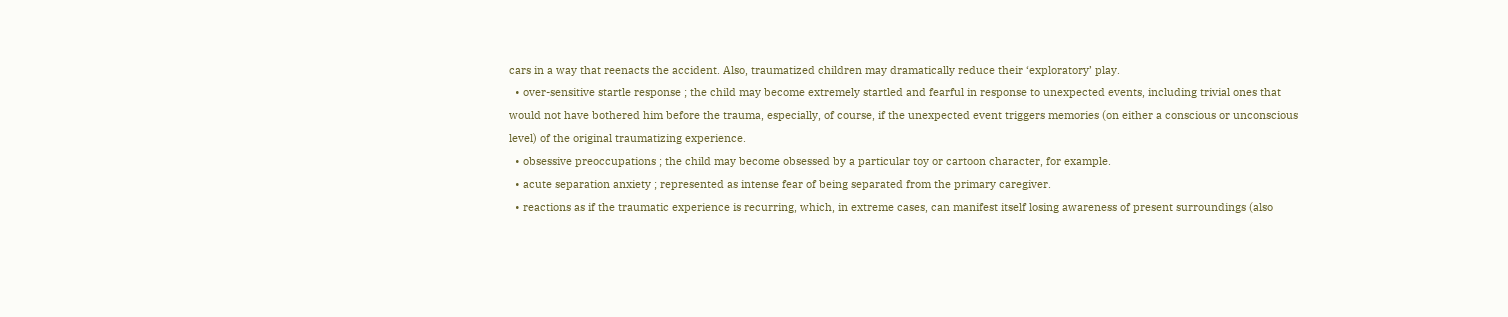cars in a way that reenacts the accident. Also, traumatized children may dramatically reduce their ‘exploratory’ play.
  • over-sensitive startle response ; the child may become extremely startled and fearful in response to unexpected events, including trivial ones that would not have bothered him before the trauma, especially, of course, if the unexpected event triggers memories (on either a conscious or unconscious level) of the original traumatizing experience.
  • obsessive preoccupations ; the child may become obsessed by a particular toy or cartoon character, for example.
  • acute separation anxiety ; represented as intense fear of being separated from the primary caregiver.
  • reactions as if the traumatic experience is recurring, which, in extreme cases, can manifest itself losing awareness of present surroundings (also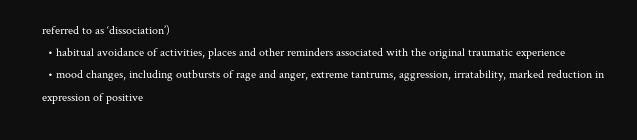referred to as ‘dissociation’)
  • habitual avoidance of activities, places and other reminders associated with the original traumatic experience
  • mood changes, including outbursts of rage and anger, extreme tantrums, aggression, irratability, marked reduction in expression of positive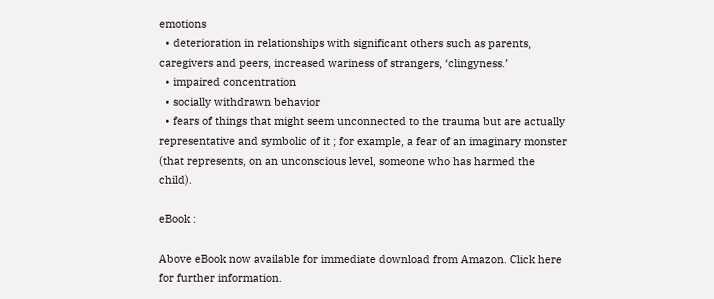emotions
  • deterioration in relationships with significant others such as parents, caregivers and peers, increased wariness of strangers, ‘clingyness.’
  • impaired concentration
  • socially withdrawn behavior
  • fears of things that might seem unconnected to the trauma but are actually representative and symbolic of it ; for example, a fear of an imaginary monster (that represents, on an unconscious level, someone who has harmed the child).

eBook :

Above eBook now available for immediate download from Amazon. Click here for further information.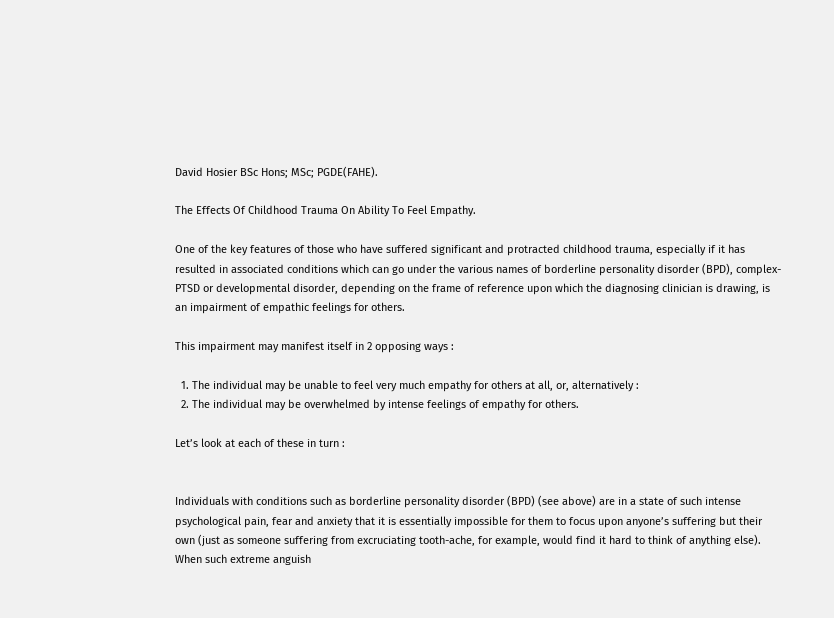David Hosier BSc Hons; MSc; PGDE(FAHE).

The Effects Of Childhood Trauma On Ability To Feel Empathy.

One of the key features of those who have suffered significant and protracted childhood trauma, especially if it has resulted in associated conditions which can go under the various names of borderline personality disorder (BPD), complex-PTSD or developmental disorder, depending on the frame of reference upon which the diagnosing clinician is drawing, is an impairment of empathic feelings for others.

This impairment may manifest itself in 2 opposing ways :

  1. The individual may be unable to feel very much empathy for others at all, or, alternatively :
  2. The individual may be overwhelmed by intense feelings of empathy for others.

Let’s look at each of these in turn :


Individuals with conditions such as borderline personality disorder (BPD) (see above) are in a state of such intense psychological pain, fear and anxiety that it is essentially impossible for them to focus upon anyone’s suffering but their own (just as someone suffering from excruciating tooth-ache, for example, would find it hard to think of anything else). When such extreme anguish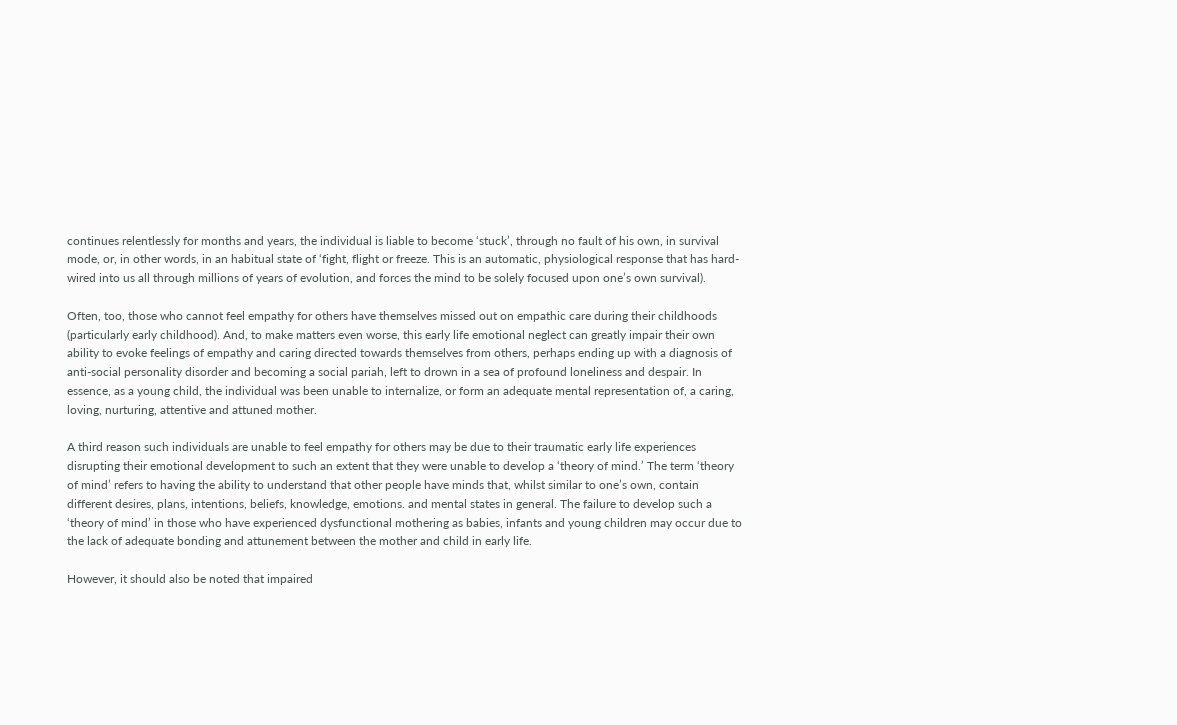continues relentlessly for months and years, the individual is liable to become ‘stuck’, through no fault of his own, in survival mode, or, in other words, in an habitual state of ‘fight, flight or freeze. This is an automatic, physiological response that has hard-wired into us all through millions of years of evolution, and forces the mind to be solely focused upon one’s own survival).

Often, too, those who cannot feel empathy for others have themselves missed out on empathic care during their childhoods (particularly early childhood). And, to make matters even worse, this early life emotional neglect can greatly impair their own ability to evoke feelings of empathy and caring directed towards themselves from others, perhaps ending up with a diagnosis of anti-social personality disorder and becoming a social pariah, left to drown in a sea of profound loneliness and despair. In essence, as a young child, the individual was been unable to internalize, or form an adequate mental representation of, a caring, loving, nurturing, attentive and attuned mother.

A third reason such individuals are unable to feel empathy for others may be due to their traumatic early life experiences disrupting their emotional development to such an extent that they were unable to develop a ‘theory of mind.’ The term ‘theory of mind’ refers to having the ability to understand that other people have minds that, whilst similar to one’s own, contain different desires, plans, intentions, beliefs, knowledge, emotions. and mental states in general. The failure to develop such a ‘theory of mind’ in those who have experienced dysfunctional mothering as babies, infants and young children may occur due to the lack of adequate bonding and attunement between the mother and child in early life.

However, it should also be noted that impaired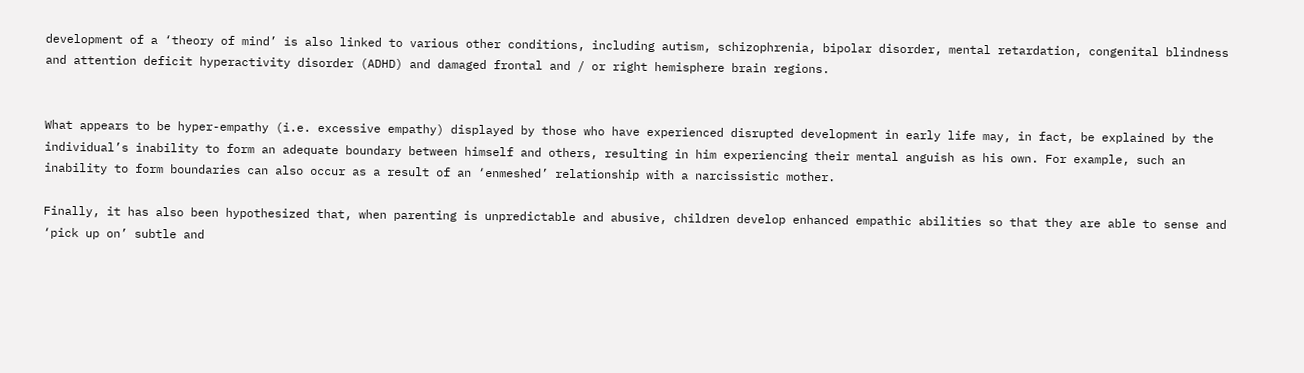development of a ‘theory of mind’ is also linked to various other conditions, including autism, schizophrenia, bipolar disorder, mental retardation, congenital blindness and attention deficit hyperactivity disorder (ADHD) and damaged frontal and / or right hemisphere brain regions.


What appears to be hyper-empathy (i.e. excessive empathy) displayed by those who have experienced disrupted development in early life may, in fact, be explained by the individual’s inability to form an adequate boundary between himself and others, resulting in him experiencing their mental anguish as his own. For example, such an inability to form boundaries can also occur as a result of an ‘enmeshed’ relationship with a narcissistic mother.

Finally, it has also been hypothesized that, when parenting is unpredictable and abusive, children develop enhanced empathic abilities so that they are able to sense and ‘pick up on’ subtle and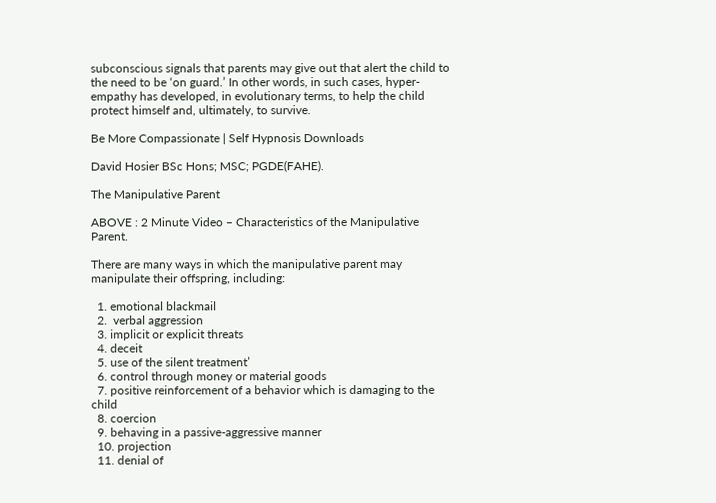subconscious signals that parents may give out that alert the child to the need to be ‘on guard.’ In other words, in such cases, hyper-empathy has developed, in evolutionary terms, to help the child protect himself and, ultimately, to survive.

Be More Compassionate | Self Hypnosis Downloads

David Hosier BSc Hons; MSC; PGDE(FAHE).

The Manipulative Parent

ABOVE : 2 Minute Video – Characteristics of the Manipulative Parent.

There are many ways in which the manipulative parent may manipulate their offspring, including:

  1. emotional blackmail
  2.  verbal aggression
  3. implicit or explicit threats
  4. deceit
  5. use of the silent treatment’
  6. control through money or material goods
  7. positive reinforcement of a behavior which is damaging to the child
  8. coercion
  9. behaving in a passive-aggressive manner
  10. projection
  11. denial of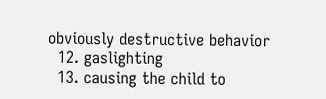obviously destructive behavior
  12. gaslighting
  13. causing the child to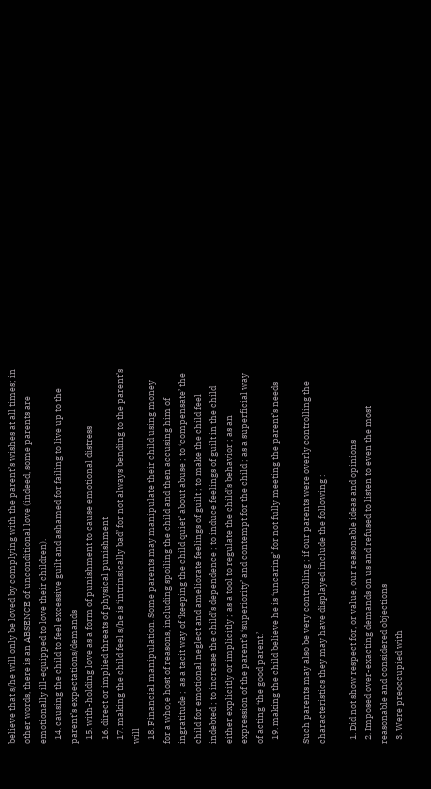believe that s/he will only be loved by complying with the parent’s wishes at all times; in other words, there is an ABSENCE of unconditional love (indeed, some parents are emotionally ill-equipped to love their children).
  14. causing the child to feel excessive guilt and ashamed for failing to live up to the parent’s expectations/demands
  15. with-holding love as a form of punishment to cause emotional distress
  16. direct or implied threats of physical punishment
  17. making the child feel s/he is ‘intrinsically bad’ for not always bending to the parent’s will
  18. Financial manipulation. Some parents may manipulate their child using money for a who;e host of reasons, including spoiling the child and then accusing him of ingratitude ;  as a tacit way of ‘keeping the child quiet’ about abuse ; to ‘compensate’ the child for emotional neglect and ameliorate feelings of guilt ; to make the child feel indebted ; to increase the child’s dependence ; to induce feelings of guilt in the child either explicitly or implicitly ; as a tool to regulate the child’s behavior ; as an expression of the parent’s ‘superiority’ and contempt for the child ; as a superficial way of acting ‘the good parent.’
  19. making the child believe he is ‘uncaring’ for not fully meeting the parent’s needs

Such parents may also be very controlling ; if our parents were overly controlling the characteristics they may have displayed include the following :

  1. Did not show respect for, or value, our reasonable ideas and opinions
  2. Imposed over-exacting demands on us and refused to listen to even the most reasonable and considered objections
  3. Were preoccupied with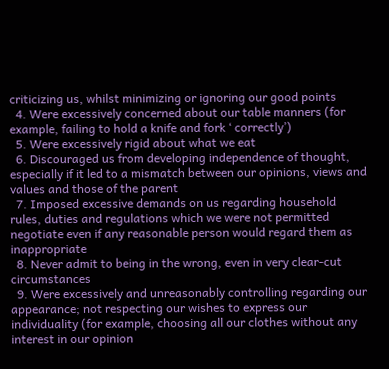criticizing us, whilst minimizing or ignoring our good points
  4. Were excessively concerned about our table manners (for example, failing to hold a knife and fork ‘ correctly’)
  5. Were excessively rigid about what we eat
  6. Discouraged us from developing independence of thought, especially if it led to a mismatch between our opinions, views and values and those of the parent
  7. Imposed excessive demands on us regarding household rules, duties and regulations which we were not permitted negotiate even if any reasonable person would regard them as inappropriate
  8. Never admit to being in the wrong, even in very clear-cut circumstances
  9. Were excessively and unreasonably controlling regarding our appearance; not respecting our wishes to express our individuality (for example, choosing all our clothes without any interest in our opinion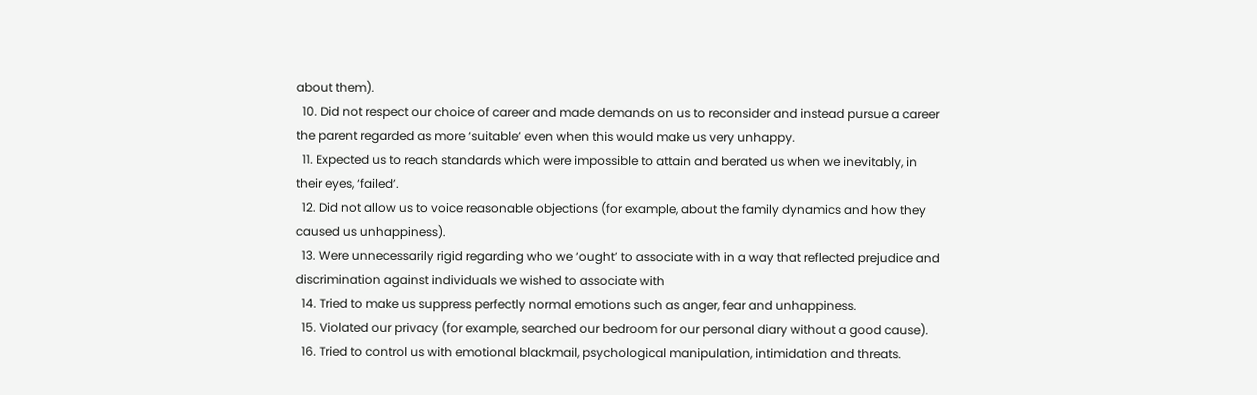about them).
  10. Did not respect our choice of career and made demands on us to reconsider and instead pursue a career the parent regarded as more ‘suitable’ even when this would make us very unhappy.
  11. Expected us to reach standards which were impossible to attain and berated us when we inevitably, in their eyes, ‘failed’.
  12. Did not allow us to voice reasonable objections (for example, about the family dynamics and how they caused us unhappiness).
  13. Were unnecessarily rigid regarding who we ‘ought’ to associate with in a way that reflected prejudice and discrimination against individuals we wished to associate with
  14. Tried to make us suppress perfectly normal emotions such as anger, fear and unhappiness.
  15. Violated our privacy (for example, searched our bedroom for our personal diary without a good cause).
  16. Tried to control us with emotional blackmail, psychological manipulation, intimidation and threats.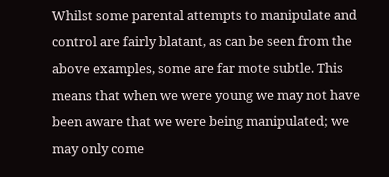Whilst some parental attempts to manipulate and control are fairly blatant, as can be seen from the above examples, some are far mote subtle. This means that when we were young we may not have been aware that we were being manipulated; we may only come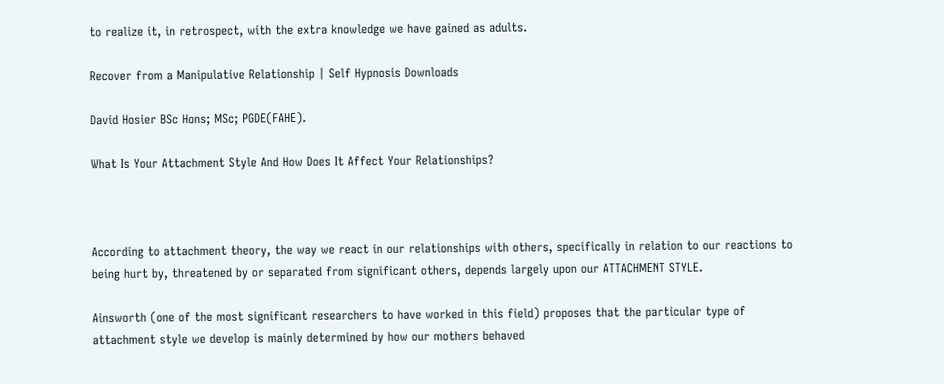to realize it, in retrospect, with the extra knowledge we have gained as adults.

Recover from a Manipulative Relationship | Self Hypnosis Downloads

David Hosier BSc Hons; MSc; PGDE(FAHE).

What Is Your Attachment Style And How Does It Affect Your Relationships?



According to attachment theory, the way we react in our relationships with others, specifically in relation to our reactions to being hurt by, threatened by or separated from significant others, depends largely upon our ATTACHMENT STYLE.

Ainsworth (one of the most significant researchers to have worked in this field) proposes that the particular type of attachment style we develop is mainly determined by how our mothers behaved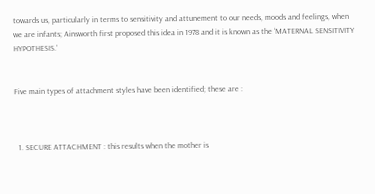towards us, particularly in terms to sensitivity and attunement to our needs, moods and feelings, when we are infants; Ainsworth first proposed this idea in 1978 and it is known as the ‘MATERNAL SENSITIVITY HYPOTHESIS.’


Five main types of attachment styles have been identified; these are :



  1. SECURE ATTACHMENT : this results when the mother is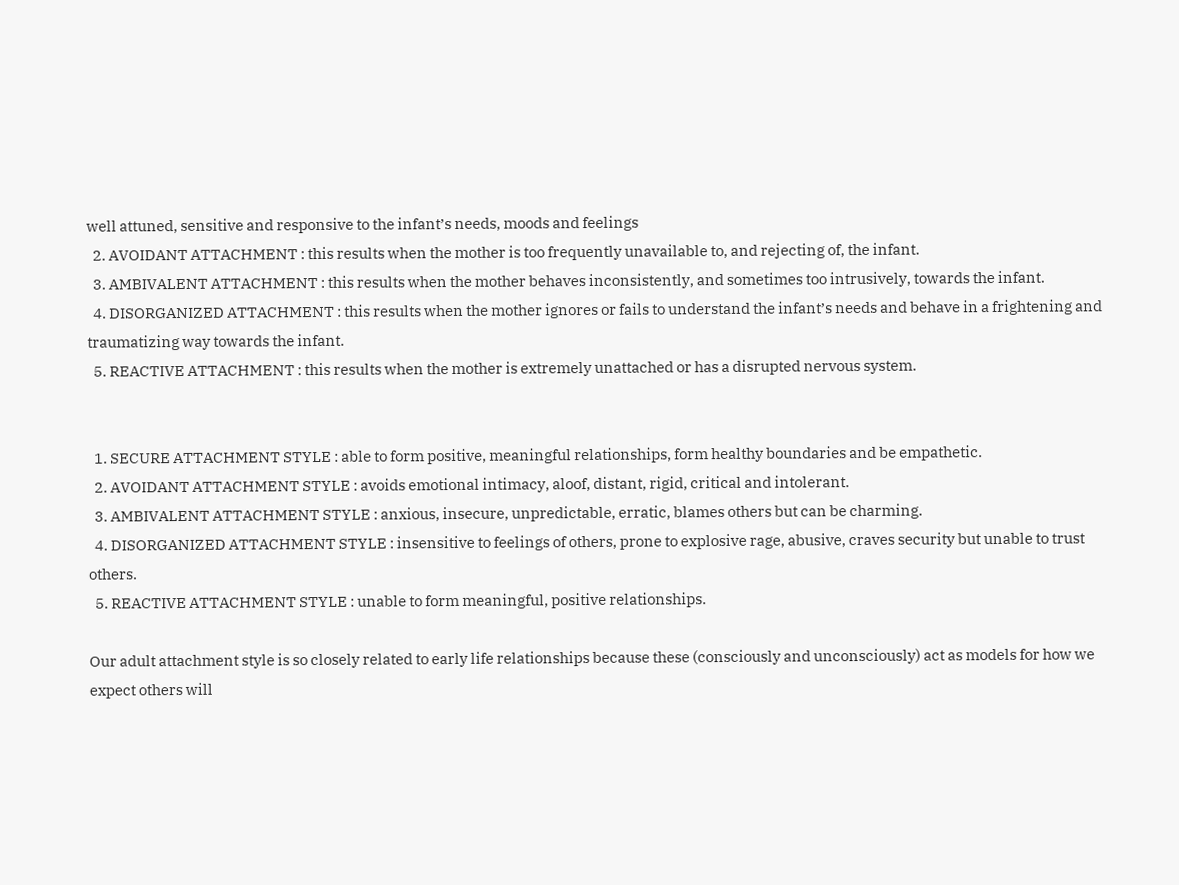well attuned, sensitive and responsive to the infant’s needs, moods and feelings
  2. AVOIDANT ATTACHMENT : this results when the mother is too frequently unavailable to, and rejecting of, the infant.
  3. AMBIVALENT ATTACHMENT : this results when the mother behaves inconsistently, and sometimes too intrusively, towards the infant.
  4. DISORGANIZED ATTACHMENT : this results when the mother ignores or fails to understand the infant’s needs and behave in a frightening and traumatizing way towards the infant.
  5. REACTIVE ATTACHMENT : this results when the mother is extremely unattached or has a disrupted nervous system.


  1. SECURE ATTACHMENT STYLE : able to form positive, meaningful relationships, form healthy boundaries and be empathetic.
  2. AVOIDANT ATTACHMENT STYLE : avoids emotional intimacy, aloof, distant, rigid, critical and intolerant.
  3. AMBIVALENT ATTACHMENT STYLE : anxious, insecure, unpredictable, erratic, blames others but can be charming.
  4. DISORGANIZED ATTACHMENT STYLE : insensitive to feelings of others, prone to explosive rage, abusive, craves security but unable to trust others.
  5. REACTIVE ATTACHMENT STYLE : unable to form meaningful, positive relationships.

Our adult attachment style is so closely related to early life relationships because these (consciously and unconsciously) act as models for how we expect others will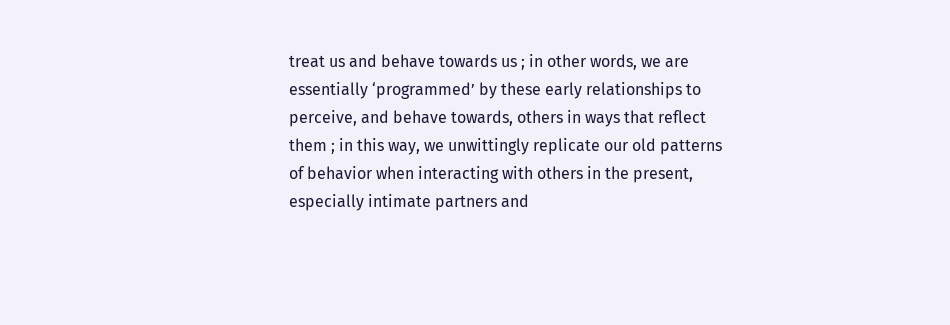treat us and behave towards us ; in other words, we are essentially ‘programmed’ by these early relationships to perceive, and behave towards, others in ways that reflect them ; in this way, we unwittingly replicate our old patterns of behavior when interacting with others in the present, especially intimate partners and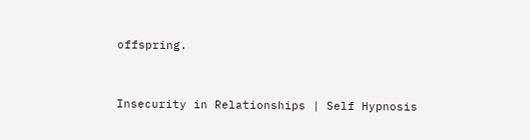offspring.


Insecurity in Relationships | Self Hypnosis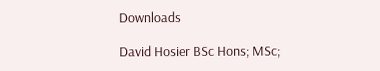Downloads

David Hosier BSc Hons; MSc;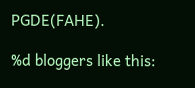PGDE(FAHE).

%d bloggers like this: